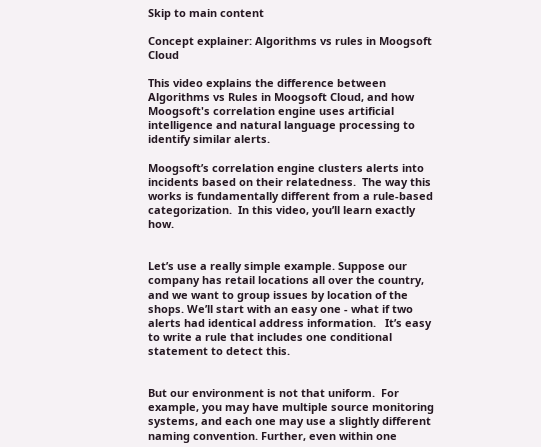Skip to main content

Concept explainer: Algorithms vs rules in Moogsoft Cloud

This video explains the difference between Algorithms vs Rules in Moogsoft Cloud, and how Moogsoft's correlation engine uses artificial intelligence and natural language processing to identify similar alerts.

Moogsoft’s correlation engine clusters alerts into incidents based on their relatedness.  The way this works is fundamentally different from a rule-based categorization.  In this video, you’ll learn exactly how.


Let’s use a really simple example. Suppose our company has retail locations all over the country, and we want to group issues by location of the shops. We’ll start with an easy one - what if two alerts had identical address information.   It’s easy to write a rule that includes one conditional statement to detect this.


But our environment is not that uniform.  For example, you may have multiple source monitoring systems, and each one may use a slightly different naming convention. Further, even within one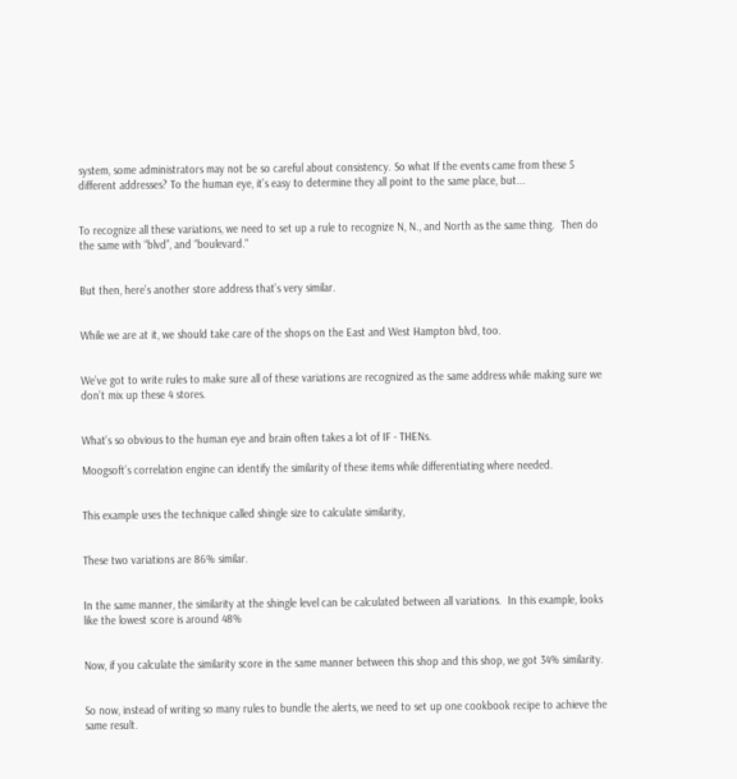system, some administrators may not be so careful about consistency. So what If the events came from these 5 different addresses? To the human eye, it’s easy to determine they all point to the same place, but...


To recognize all these variations, we need to set up a rule to recognize N, N., and North as the same thing.  Then do the same with “blvd”, and “boulevard."


But then, here’s another store address that’s very similar.


While we are at it, we should take care of the shops on the East and West Hampton blvd, too.


We’ve got to write rules to make sure all of these variations are recognized as the same address while making sure we don’t mix up these 4 stores.


What’s so obvious to the human eye and brain often takes a lot of IF - THENs.

Moogsoft’s correlation engine can identify the similarity of these items while differentiating where needed.


This example uses the technique called shingle size to calculate similarity,


These two variations are 86% similar.


In the same manner, the similarity at the shingle level can be calculated between all variations.  In this example, looks like the lowest score is around 48%


Now, if you calculate the similarity score in the same manner between this shop and this shop, we got 34% similarity.


So now, instead of writing so many rules to bundle the alerts, we need to set up one cookbook recipe to achieve the same result.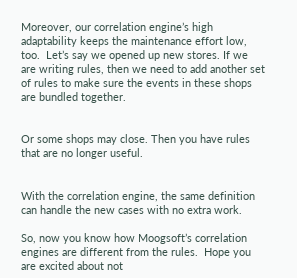Moreover, our correlation engine’s high adaptability keeps the maintenance effort low, too.  Let’s say we opened up new stores. If we are writing rules, then we need to add another set of rules to make sure the events in these shops are bundled together.


Or some shops may close. Then you have rules that are no longer useful.


With the correlation engine, the same definition can handle the new cases with no extra work.

So, now you know how Moogsoft’s correlation engines are different from the rules.  Hope you are excited about not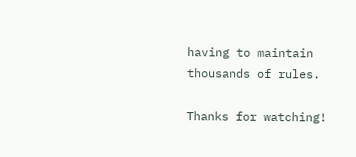having to maintain thousands of rules.

Thanks for watching!